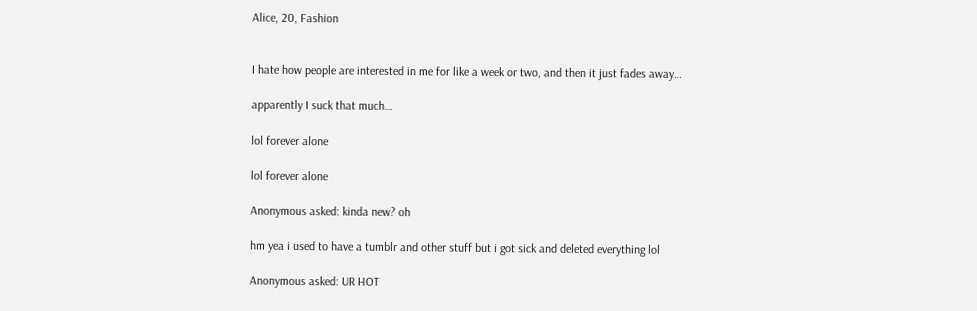Alice, 20, Fashion


I hate how people are interested in me for like a week or two, and then it just fades away…

apparently I suck that much…

lol forever alone

lol forever alone

Anonymous asked: kinda new? oh

hm yea i used to have a tumblr and other stuff but i got sick and deleted everything lol

Anonymous asked: UR HOT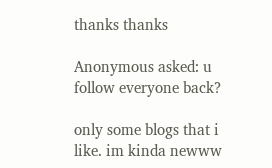thanks thanks

Anonymous asked: u follow everyone back?

only some blogs that i like. im kinda newww